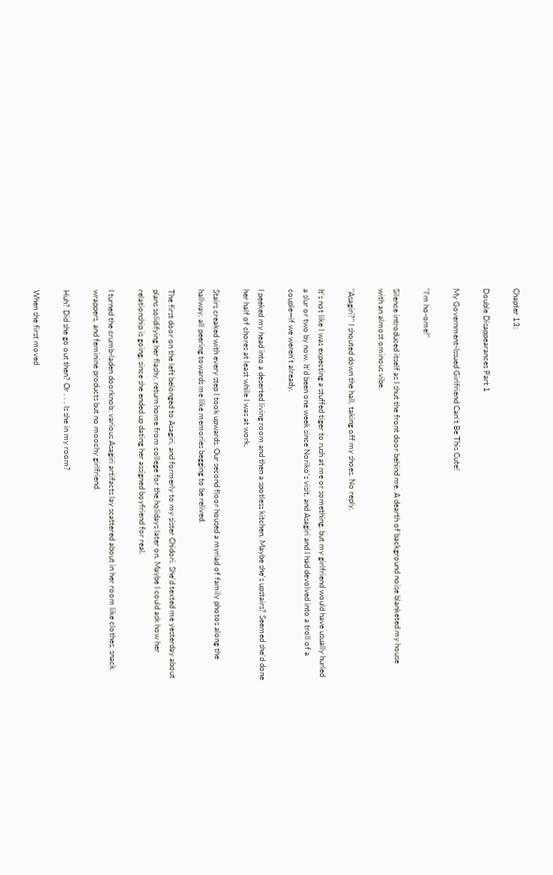Chapter 13:

Double Disappearances Part 1

My Government-Issued Girlfriend Can't Be This Cute!

"I'm ho-ome!"

Silence introduced itself as I shut the front door behind me. A dearth of background noise blanketed my house with an almost ominous vibe.

"Asagiri?" I shouted down the hall, taking off my shoes. No reply.

It's not like I was expecting a stuffed tiger to rush at me or something, but my girlfriend would have usually hurled a slur or two by now. It'd been one week since Noriko's visit, and Asagiri and I had devolved into a troll of a couple—if we weren't already.

I peeked my head into a deserted living room and then a spotless kitchen. Maybe she's upstairs? Seemed she’d done her half of chores at least while I was at work.

Stairs creaked with every step I took upwards. Our second floor housed a myriad of family photos along the hallway, all peering towards me like memories begging to be relived.

The first door on the left belonged to Asagiri, and formerly to my sister Chidori. She'd texted me yesterday about plans solidifying her flashy, return home from college for the holidays later on. Maybe I could ask how her relationship is going, since she ended up dating her assigned boyfriend for real.

I turned the crumb-laden doorknob: various Asagiri artifacts lay scattered about in her room like clothes, snack wrappers, and feminine products but no moochy girlfriend.

Huh? Did she go out then? Or . . . Is she in my room?

When she first moved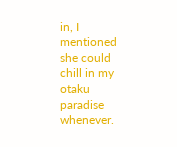in, I mentioned she could chill in my otaku paradise whenever.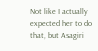Not like I actually expected her to do that, but Asagiri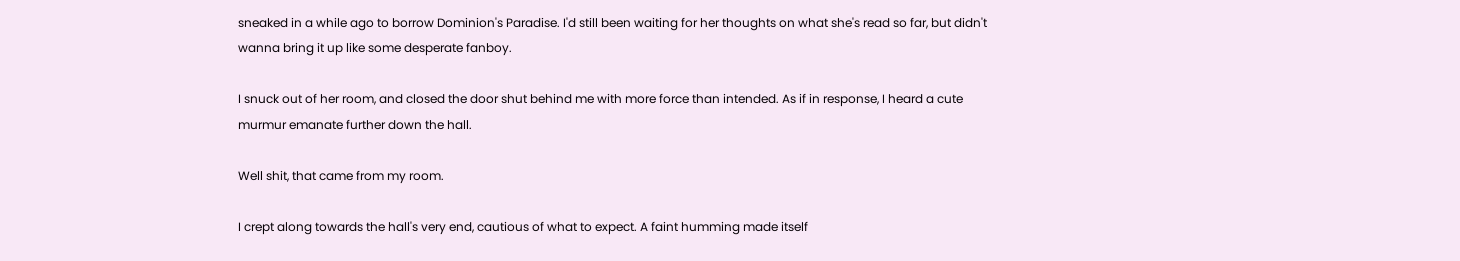sneaked in a while ago to borrow Dominion's Paradise. I'd still been waiting for her thoughts on what she's read so far, but didn't wanna bring it up like some desperate fanboy.

I snuck out of her room, and closed the door shut behind me with more force than intended. As if in response, I heard a cute murmur emanate further down the hall.

Well shit, that came from my room.

I crept along towards the hall's very end, cautious of what to expect. A faint humming made itself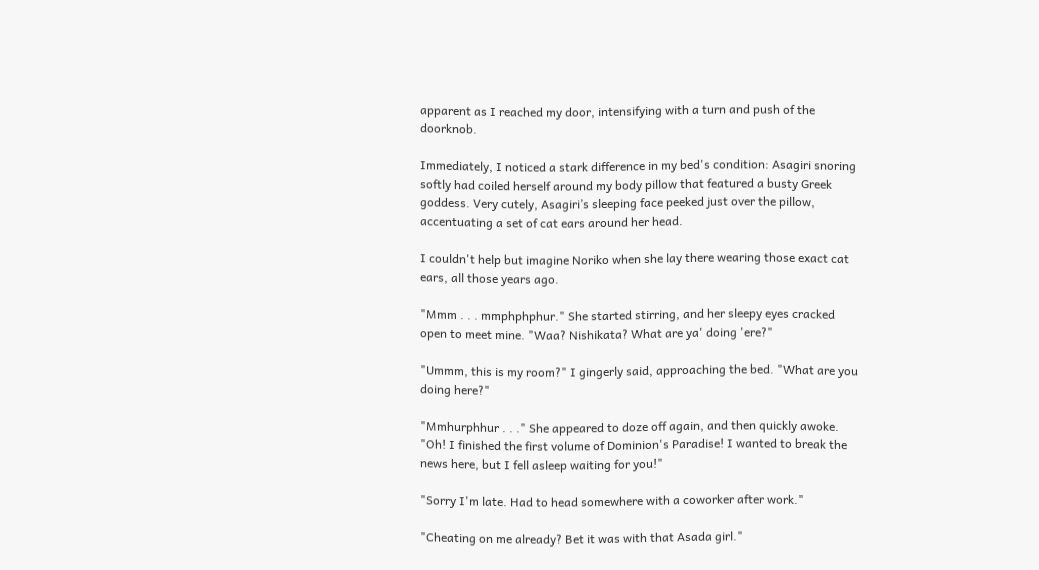apparent as I reached my door, intensifying with a turn and push of the doorknob.

Immediately, I noticed a stark difference in my bed's condition: Asagiri snoring softly had coiled herself around my body pillow that featured a busty Greek goddess. Very cutely, Asagiri’s sleeping face peeked just over the pillow, accentuating a set of cat ears around her head.

I couldn't help but imagine Noriko when she lay there wearing those exact cat ears, all those years ago.

"Mmm . . . mmphphphur." She started stirring, and her sleepy eyes cracked open to meet mine. "Waa? Nishikata? What are ya' doing 'ere?"

"Ummm, this is my room?" I gingerly said, approaching the bed. "What are you doing here?"

"Mmhurphhur . . ." She appeared to doze off again, and then quickly awoke. "Oh! I finished the first volume of Dominion's Paradise! I wanted to break the news here, but I fell asleep waiting for you!"

"Sorry I'm late. Had to head somewhere with a coworker after work."

"Cheating on me already? Bet it was with that Asada girl."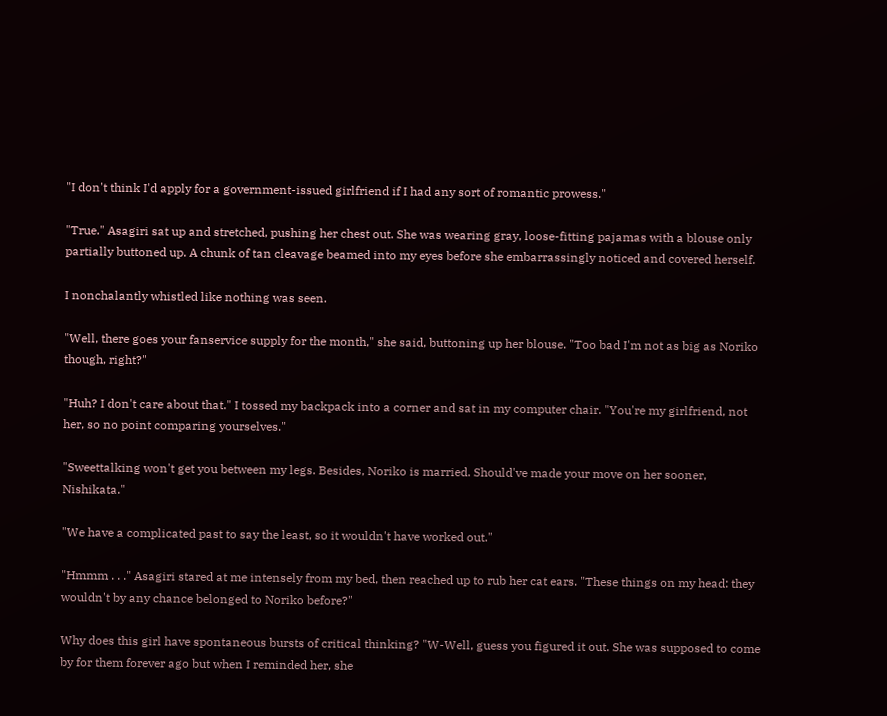"I don't think I'd apply for a government-issued girlfriend if I had any sort of romantic prowess."

"True." Asagiri sat up and stretched, pushing her chest out. She was wearing gray, loose-fitting pajamas with a blouse only partially buttoned up. A chunk of tan cleavage beamed into my eyes before she embarrassingly noticed and covered herself.

I nonchalantly whistled like nothing was seen.

"Well, there goes your fanservice supply for the month," she said, buttoning up her blouse. "Too bad I'm not as big as Noriko though, right?"

"Huh? I don't care about that." I tossed my backpack into a corner and sat in my computer chair. "You're my girlfriend, not her, so no point comparing yourselves."

"Sweettalking won't get you between my legs. Besides, Noriko is married. Should've made your move on her sooner, Nishikata."

"We have a complicated past to say the least, so it wouldn't have worked out."

"Hmmm . . ." Asagiri stared at me intensely from my bed, then reached up to rub her cat ears. "These things on my head: they wouldn't by any chance belonged to Noriko before?"

Why does this girl have spontaneous bursts of critical thinking? "W-Well, guess you figured it out. She was supposed to come by for them forever ago but when I reminded her, she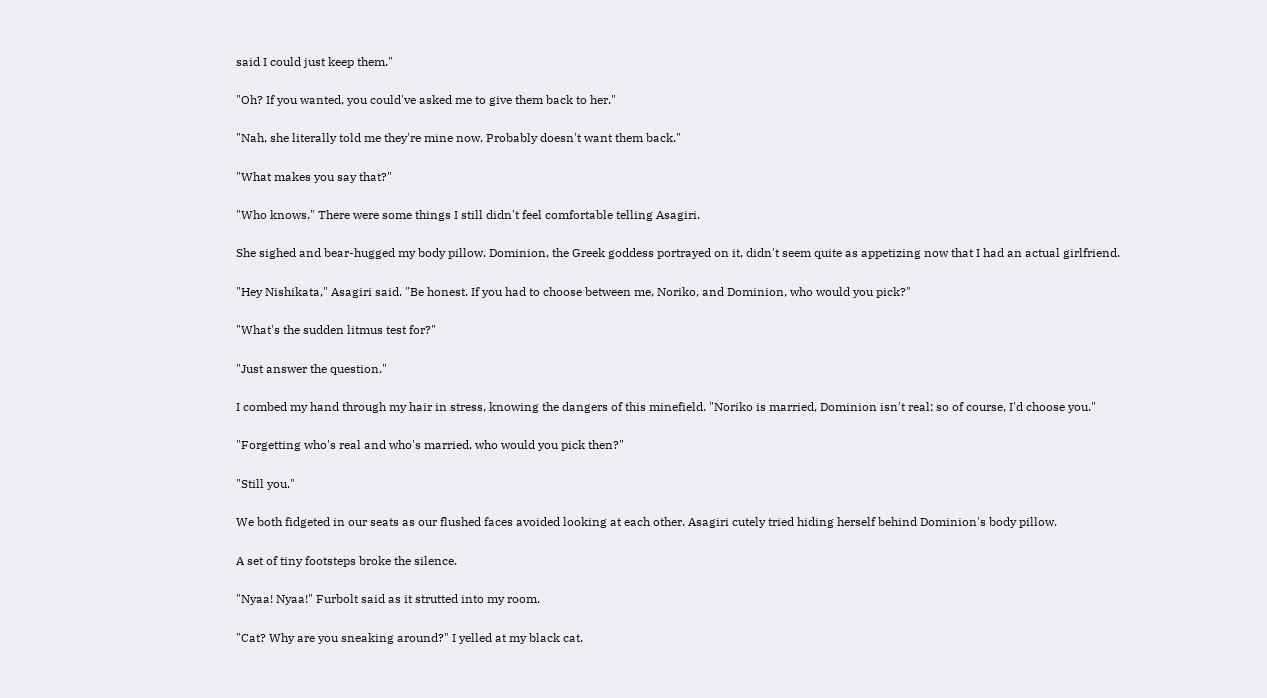said I could just keep them."

"Oh? If you wanted, you could've asked me to give them back to her."

"Nah, she literally told me they're mine now. Probably doesn't want them back."

"What makes you say that?"

"Who knows." There were some things I still didn't feel comfortable telling Asagiri.

She sighed and bear-hugged my body pillow. Dominion, the Greek goddess portrayed on it, didn't seem quite as appetizing now that I had an actual girlfriend.

"Hey Nishikata," Asagiri said. "Be honest. If you had to choose between me, Noriko, and Dominion, who would you pick?"

"What's the sudden litmus test for?"

"Just answer the question."

I combed my hand through my hair in stress, knowing the dangers of this minefield. "Noriko is married, Dominion isn't real; so of course, I'd choose you."

"Forgetting who's real and who's married, who would you pick then?"

"Still you."

We both fidgeted in our seats as our flushed faces avoided looking at each other. Asagiri cutely tried hiding herself behind Dominion's body pillow.

A set of tiny footsteps broke the silence.

"Nyaa! Nyaa!" Furbolt said as it strutted into my room.

"Cat? Why are you sneaking around?" I yelled at my black cat.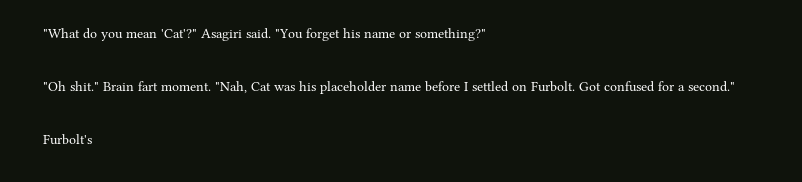"What do you mean 'Cat'?" Asagiri said. "You forget his name or something?"

"Oh shit." Brain fart moment. "Nah, Cat was his placeholder name before I settled on Furbolt. Got confused for a second."

Furbolt's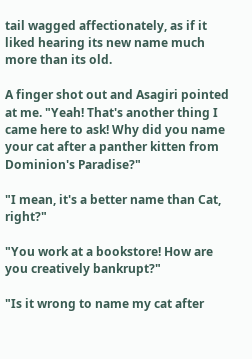tail wagged affectionately, as if it liked hearing its new name much more than its old.

A finger shot out and Asagiri pointed at me. "Yeah! That's another thing I came here to ask! Why did you name your cat after a panther kitten from Dominion's Paradise?"

"I mean, it's a better name than Cat, right?"

"You work at a bookstore! How are you creatively bankrupt?"

"Is it wrong to name my cat after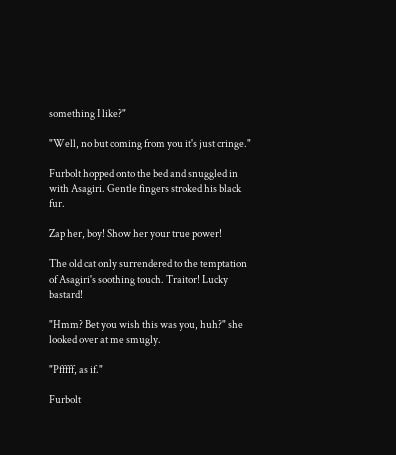something I like?"

"Well, no but coming from you it's just cringe."

Furbolt hopped onto the bed and snuggled in with Asagiri. Gentle fingers stroked his black fur.

Zap her, boy! Show her your true power!

The old cat only surrendered to the temptation of Asagiri's soothing touch. Traitor! Lucky bastard!

"Hmm? Bet you wish this was you, huh?" she looked over at me smugly.

"Pfffff, as if."

Furbolt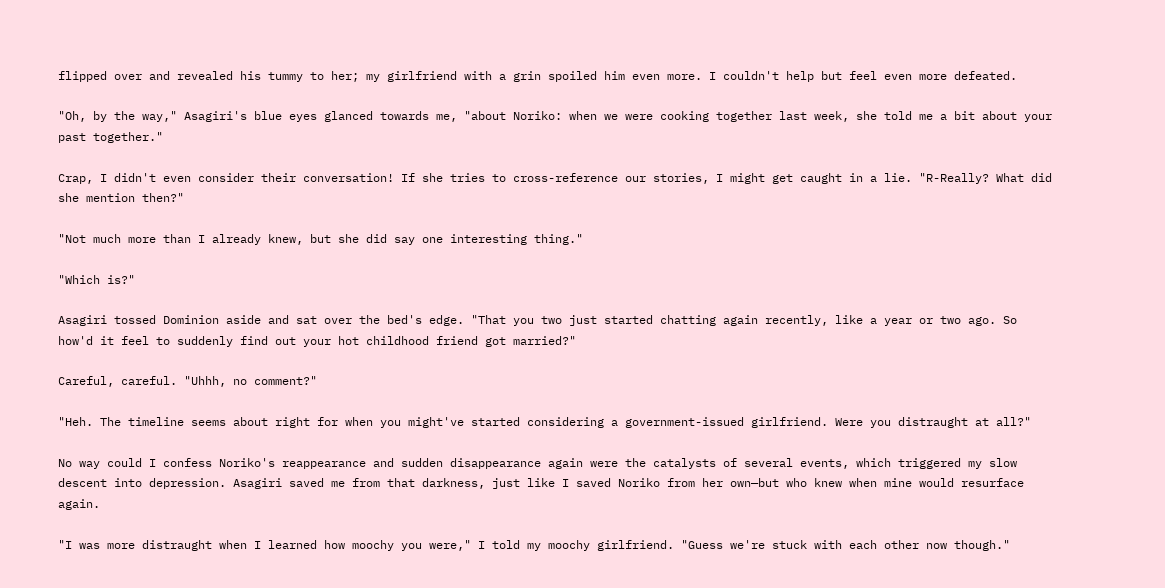flipped over and revealed his tummy to her; my girlfriend with a grin spoiled him even more. I couldn't help but feel even more defeated.

"Oh, by the way," Asagiri's blue eyes glanced towards me, "about Noriko: when we were cooking together last week, she told me a bit about your past together."

Crap, I didn't even consider their conversation! If she tries to cross-reference our stories, I might get caught in a lie. "R-Really? What did she mention then?"

"Not much more than I already knew, but she did say one interesting thing."

"Which is?"

Asagiri tossed Dominion aside and sat over the bed's edge. "That you two just started chatting again recently, like a year or two ago. So how'd it feel to suddenly find out your hot childhood friend got married?"

Careful, careful. "Uhhh, no comment?"

"Heh. The timeline seems about right for when you might've started considering a government-issued girlfriend. Were you distraught at all?"

No way could I confess Noriko's reappearance and sudden disappearance again were the catalysts of several events, which triggered my slow descent into depression. Asagiri saved me from that darkness, just like I saved Noriko from her own—but who knew when mine would resurface again.

"I was more distraught when I learned how moochy you were," I told my moochy girlfriend. "Guess we're stuck with each other now though."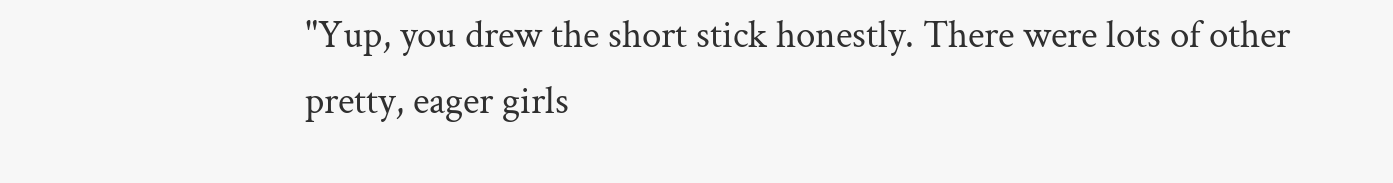"Yup, you drew the short stick honestly. There were lots of other pretty, eager girls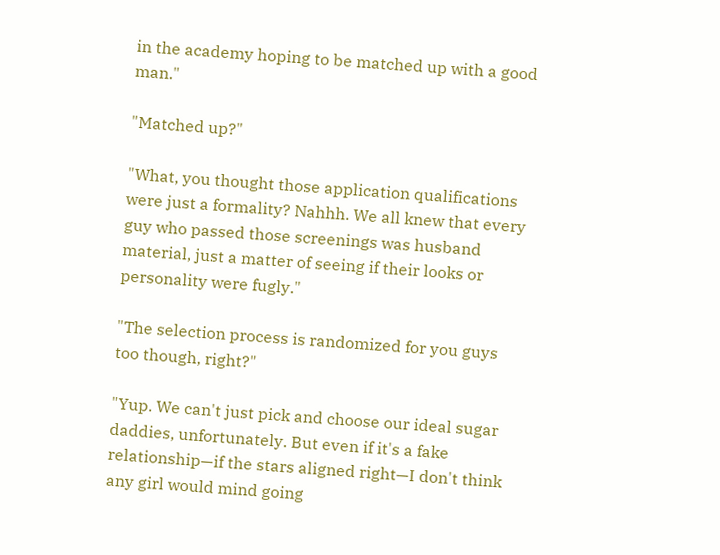in the academy hoping to be matched up with a good man."

"Matched up?"

"What, you thought those application qualifications were just a formality? Nahhh. We all knew that every guy who passed those screenings was husband material, just a matter of seeing if their looks or personality were fugly."

"The selection process is randomized for you guys too though, right?"

"Yup. We can't just pick and choose our ideal sugar daddies, unfortunately. But even if it's a fake relationship—if the stars aligned right—I don't think any girl would mind going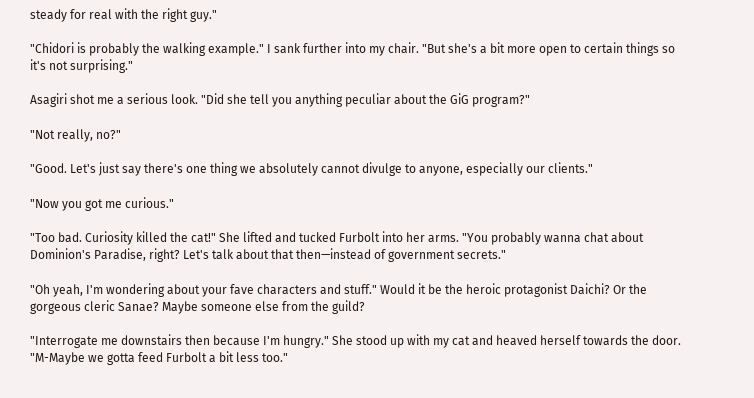steady for real with the right guy."

"Chidori is probably the walking example." I sank further into my chair. "But she's a bit more open to certain things so it's not surprising."

Asagiri shot me a serious look. "Did she tell you anything peculiar about the GiG program?"

"Not really, no?"

"Good. Let's just say there's one thing we absolutely cannot divulge to anyone, especially our clients."

"Now you got me curious."

"Too bad. Curiosity killed the cat!" She lifted and tucked Furbolt into her arms. "You probably wanna chat about Dominion's Paradise, right? Let's talk about that then—instead of government secrets."

"Oh yeah, I'm wondering about your fave characters and stuff." Would it be the heroic protagonist Daichi? Or the gorgeous cleric Sanae? Maybe someone else from the guild?

"Interrogate me downstairs then because I'm hungry." She stood up with my cat and heaved herself towards the door. "M-Maybe we gotta feed Furbolt a bit less too."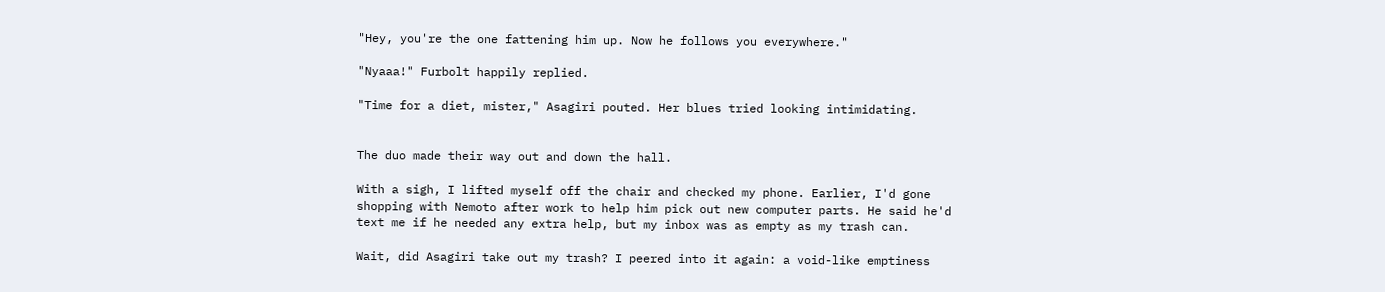"Hey, you're the one fattening him up. Now he follows you everywhere."

"Nyaaa!" Furbolt happily replied.

"Time for a diet, mister," Asagiri pouted. Her blues tried looking intimidating.


The duo made their way out and down the hall.

With a sigh, I lifted myself off the chair and checked my phone. Earlier, I'd gone shopping with Nemoto after work to help him pick out new computer parts. He said he'd text me if he needed any extra help, but my inbox was as empty as my trash can.

Wait, did Asagiri take out my trash? I peered into it again: a void-like emptiness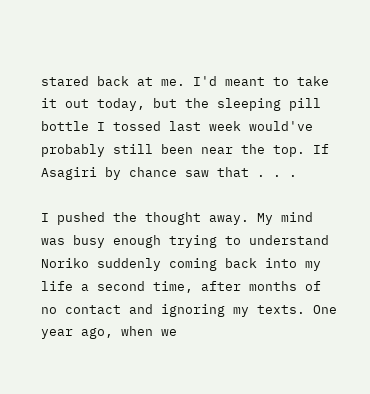stared back at me. I'd meant to take it out today, but the sleeping pill bottle I tossed last week would've probably still been near the top. If Asagiri by chance saw that . . .

I pushed the thought away. My mind was busy enough trying to understand Noriko suddenly coming back into my life a second time, after months of no contact and ignoring my texts. One year ago, when we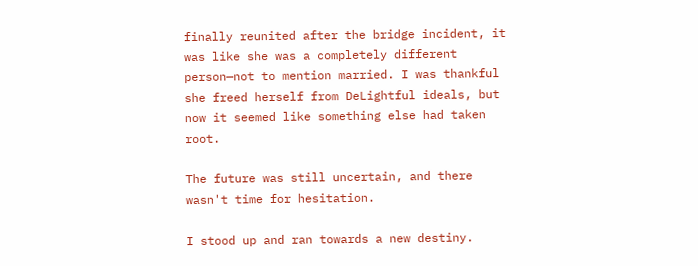finally reunited after the bridge incident, it was like she was a completely different person—not to mention married. I was thankful she freed herself from DeLightful ideals, but now it seemed like something else had taken root.

The future was still uncertain, and there wasn't time for hesitation.

I stood up and ran towards a new destiny.